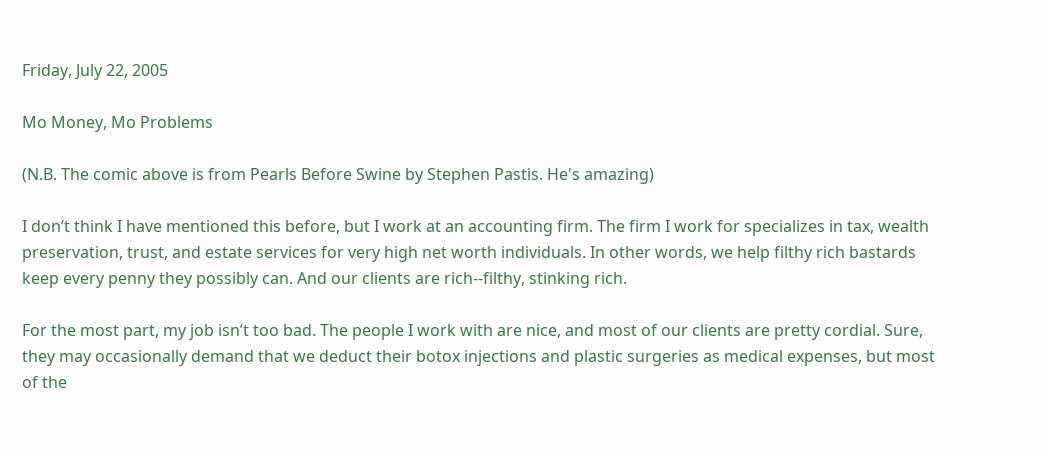Friday, July 22, 2005

Mo Money, Mo Problems

(N.B. The comic above is from Pearls Before Swine by Stephen Pastis. He's amazing)

I don’t think I have mentioned this before, but I work at an accounting firm. The firm I work for specializes in tax, wealth preservation, trust, and estate services for very high net worth individuals. In other words, we help filthy rich bastards keep every penny they possibly can. And our clients are rich--filthy, stinking rich.

For the most part, my job isn’t too bad. The people I work with are nice, and most of our clients are pretty cordial. Sure, they may occasionally demand that we deduct their botox injections and plastic surgeries as medical expenses, but most of the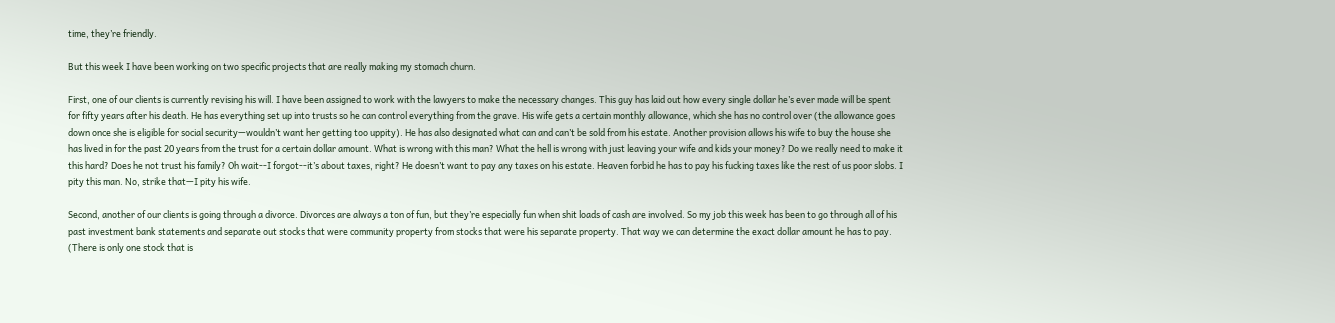time, they’re friendly.

But this week I have been working on two specific projects that are really making my stomach churn.

First, one of our clients is currently revising his will. I have been assigned to work with the lawyers to make the necessary changes. This guy has laid out how every single dollar he’s ever made will be spent for fifty years after his death. He has everything set up into trusts so he can control everything from the grave. His wife gets a certain monthly allowance, which she has no control over (the allowance goes down once she is eligible for social security—wouldn’t want her getting too uppity). He has also designated what can and can’t be sold from his estate. Another provision allows his wife to buy the house she has lived in for the past 20 years from the trust for a certain dollar amount. What is wrong with this man? What the hell is wrong with just leaving your wife and kids your money? Do we really need to make it this hard? Does he not trust his family? Oh wait--I forgot--it’s about taxes, right? He doesn’t want to pay any taxes on his estate. Heaven forbid he has to pay his fucking taxes like the rest of us poor slobs. I pity this man. No, strike that—I pity his wife.

Second, another of our clients is going through a divorce. Divorces are always a ton of fun, but they’re especially fun when shit loads of cash are involved. So my job this week has been to go through all of his past investment bank statements and separate out stocks that were community property from stocks that were his separate property. That way we can determine the exact dollar amount he has to pay. (There is only one stock that is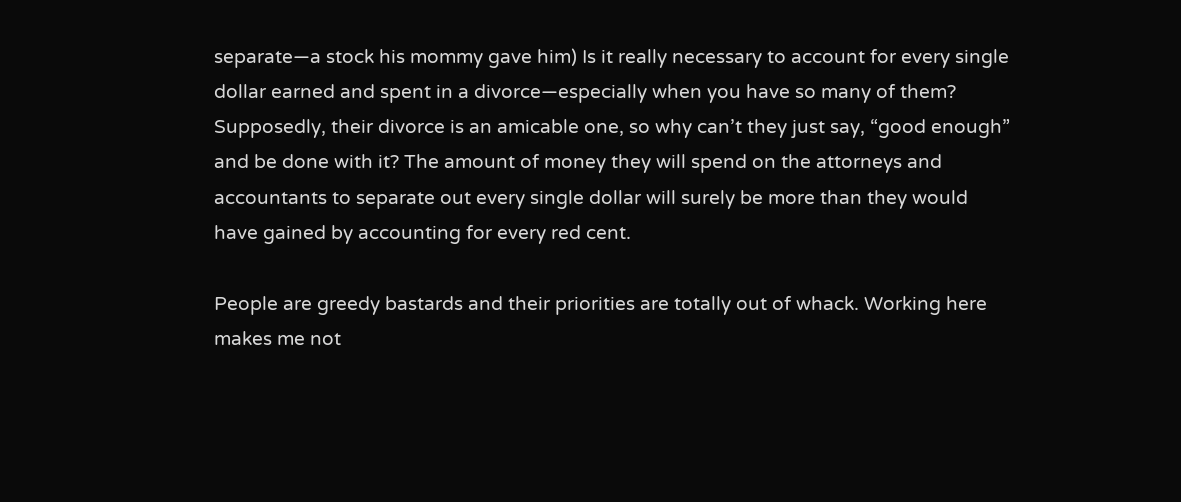separate—a stock his mommy gave him) Is it really necessary to account for every single dollar earned and spent in a divorce—especially when you have so many of them? Supposedly, their divorce is an amicable one, so why can’t they just say, “good enough” and be done with it? The amount of money they will spend on the attorneys and accountants to separate out every single dollar will surely be more than they would have gained by accounting for every red cent.

People are greedy bastards and their priorities are totally out of whack. Working here makes me not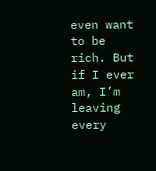even want to be rich. But if I ever am, I’m leaving every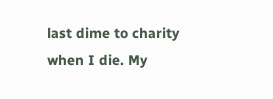last dime to charity when I die. My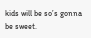kids will be so’s gonna be sweet.